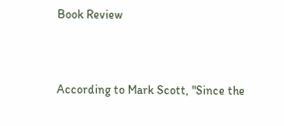Book Review



According to Mark Scott, "Since the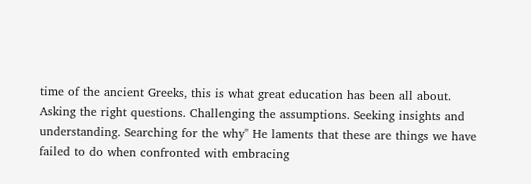time of the ancient Greeks, this is what great education has been all about. Asking the right questions. Challenging the assumptions. Seeking insights and understanding. Searching for the why" He laments that these are things we have failed to do when confronted with embracing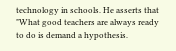technology in schools. He asserts that "What good teachers are always ready to do is demand a hypothesis.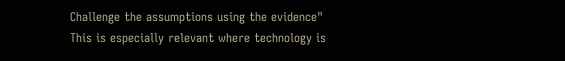Challenge the assumptions using the evidence" This is especially relevant where technology is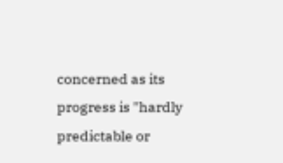concerned as its progress is "hardly predictable or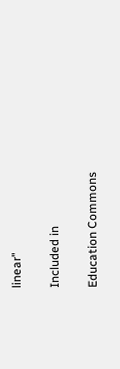linear"

Included in

Education Commons